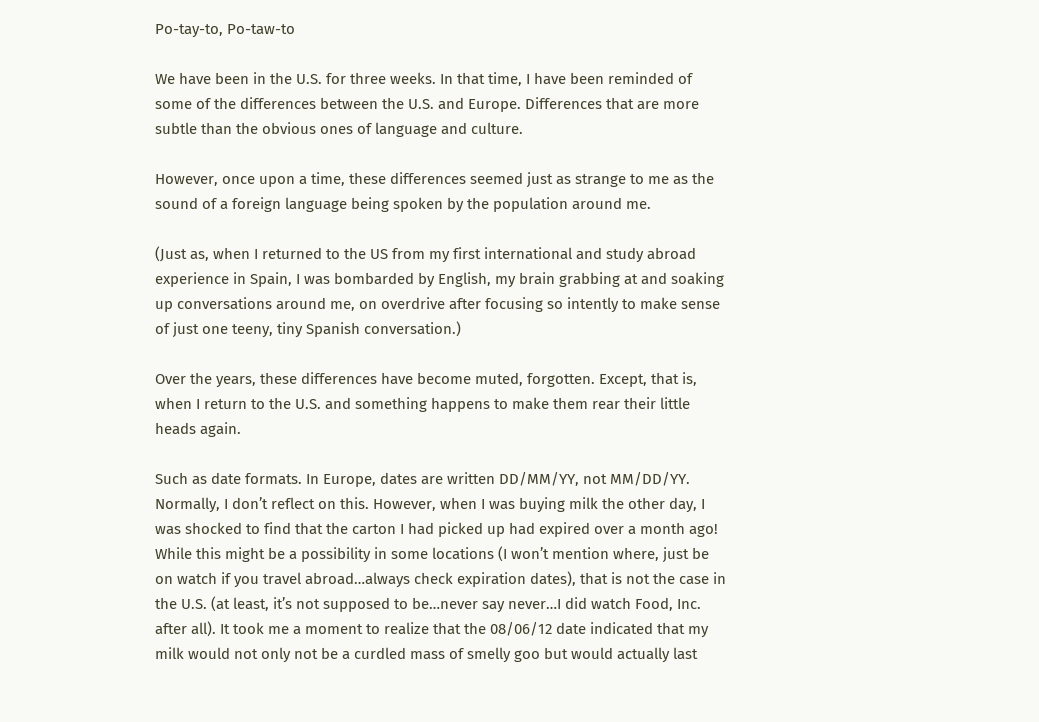Po-tay-to, Po-taw-to

We have been in the U.S. for three weeks. In that time, I have been reminded of some of the differences between the U.S. and Europe. Differences that are more subtle than the obvious ones of language and culture.

However, once upon a time, these differences seemed just as strange to me as the sound of a foreign language being spoken by the population around me.

(Just as, when I returned to the US from my first international and study abroad experience in Spain, I was bombarded by English, my brain grabbing at and soaking up conversations around me, on overdrive after focusing so intently to make sense of just one teeny, tiny Spanish conversation.)

Over the years, these differences have become muted, forgotten. Except, that is, when I return to the U.S. and something happens to make them rear their little heads again.

Such as date formats. In Europe, dates are written DD/MM/YY, not MM/DD/YY. Normally, I don’t reflect on this. However, when I was buying milk the other day, I was shocked to find that the carton I had picked up had expired over a month ago! While this might be a possibility in some locations (I won’t mention where, just be on watch if you travel abroad…always check expiration dates), that is not the case in the U.S. (at least, it’s not supposed to be…never say never…I did watch Food, Inc. after all). It took me a moment to realize that the 08/06/12 date indicated that my milk would not only not be a curdled mass of smelly goo but would actually last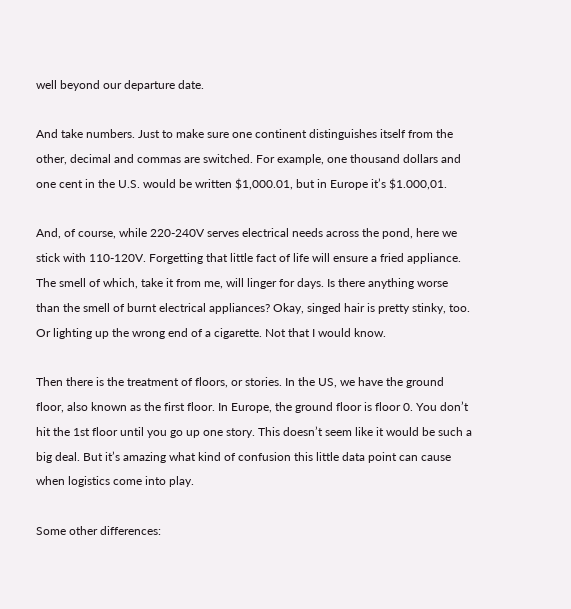well beyond our departure date.

And take numbers. Just to make sure one continent distinguishes itself from the other, decimal and commas are switched. For example, one thousand dollars and one cent in the U.S. would be written $1,000.01, but in Europe it’s $1.000,01.

And, of course, while 220-240V serves electrical needs across the pond, here we stick with 110-120V. Forgetting that little fact of life will ensure a fried appliance. The smell of which, take it from me, will linger for days. Is there anything worse than the smell of burnt electrical appliances? Okay, singed hair is pretty stinky, too. Or lighting up the wrong end of a cigarette. Not that I would know.

Then there is the treatment of floors, or stories. In the US, we have the ground floor, also known as the first floor. In Europe, the ground floor is floor 0. You don’t hit the 1st floor until you go up one story. This doesn’t seem like it would be such a big deal. But it’s amazing what kind of confusion this little data point can cause when logistics come into play.

Some other differences: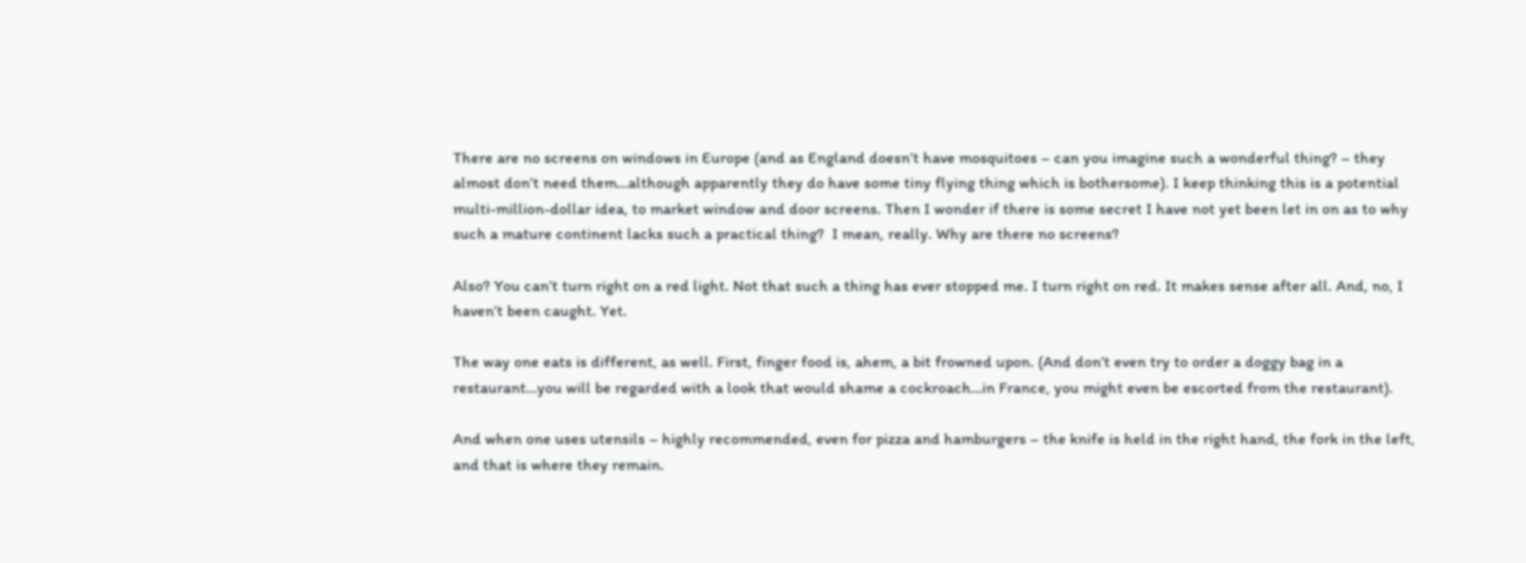There are no screens on windows in Europe (and as England doesn’t have mosquitoes – can you imagine such a wonderful thing? – they almost don’t need them…although apparently they do have some tiny flying thing which is bothersome). I keep thinking this is a potential multi-million-dollar idea, to market window and door screens. Then I wonder if there is some secret I have not yet been let in on as to why such a mature continent lacks such a practical thing?  I mean, really. Why are there no screens?

Also? You can’t turn right on a red light. Not that such a thing has ever stopped me. I turn right on red. It makes sense after all. And, no, I haven’t been caught. Yet.

The way one eats is different, as well. First, finger food is, ahem, a bit frowned upon. (And don’t even try to order a doggy bag in a restaurant…you will be regarded with a look that would shame a cockroach…in France, you might even be escorted from the restaurant).

And when one uses utensils – highly recommended, even for pizza and hamburgers – the knife is held in the right hand, the fork in the left, and that is where they remain.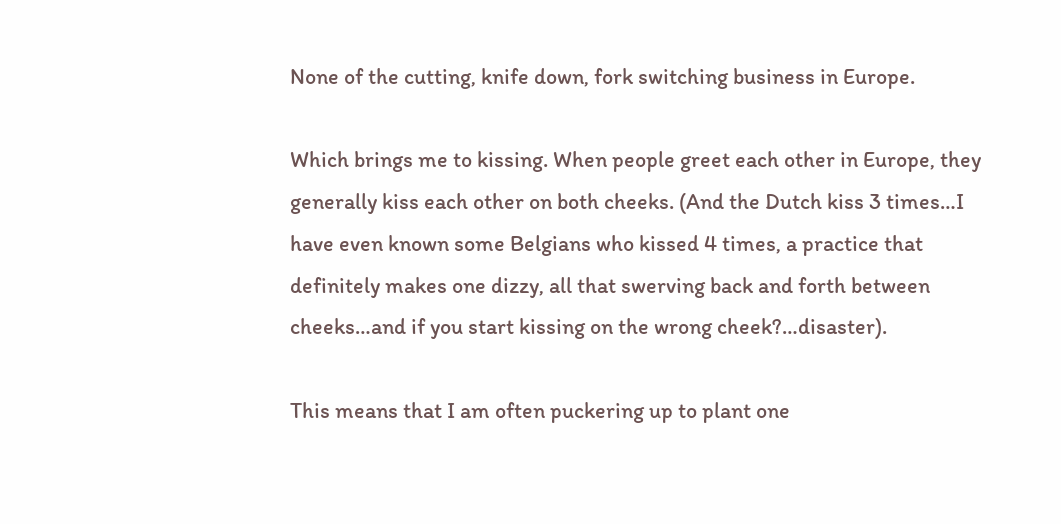None of the cutting, knife down, fork switching business in Europe.

Which brings me to kissing. When people greet each other in Europe, they generally kiss each other on both cheeks. (And the Dutch kiss 3 times…I have even known some Belgians who kissed 4 times, a practice that definitely makes one dizzy, all that swerving back and forth between cheeks…and if you start kissing on the wrong cheek?…disaster).

This means that I am often puckering up to plant one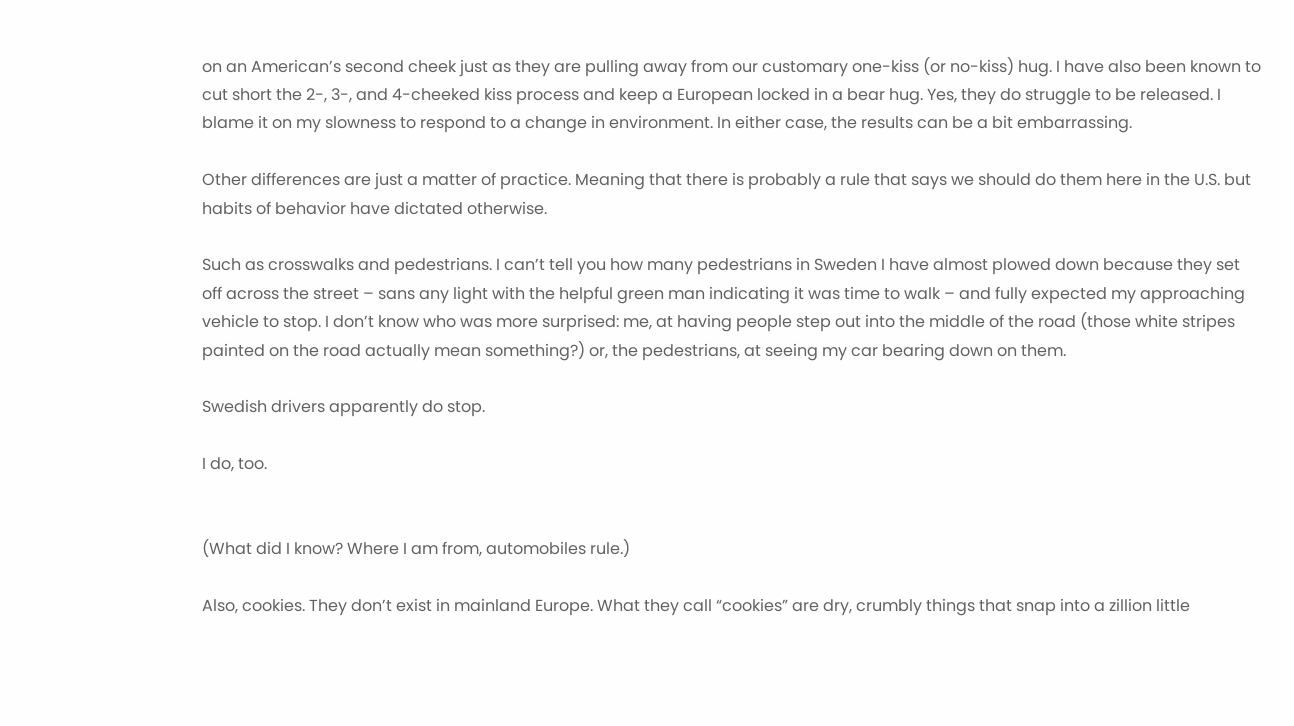on an American’s second cheek just as they are pulling away from our customary one-kiss (or no-kiss) hug. I have also been known to cut short the 2-, 3-, and 4-cheeked kiss process and keep a European locked in a bear hug. Yes, they do struggle to be released. I blame it on my slowness to respond to a change in environment. In either case, the results can be a bit embarrassing.

Other differences are just a matter of practice. Meaning that there is probably a rule that says we should do them here in the U.S. but habits of behavior have dictated otherwise.

Such as crosswalks and pedestrians. I can’t tell you how many pedestrians in Sweden I have almost plowed down because they set off across the street – sans any light with the helpful green man indicating it was time to walk – and fully expected my approaching vehicle to stop. I don’t know who was more surprised: me, at having people step out into the middle of the road (those white stripes painted on the road actually mean something?) or, the pedestrians, at seeing my car bearing down on them.

Swedish drivers apparently do stop.

I do, too.


(What did I know? Where I am from, automobiles rule.)

Also, cookies. They don’t exist in mainland Europe. What they call “cookies” are dry, crumbly things that snap into a zillion little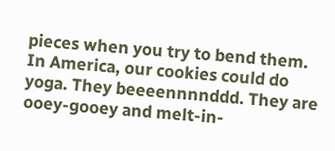pieces when you try to bend them. In America, our cookies could do yoga. They beeeennnnddd. They are ooey-gooey and melt-in-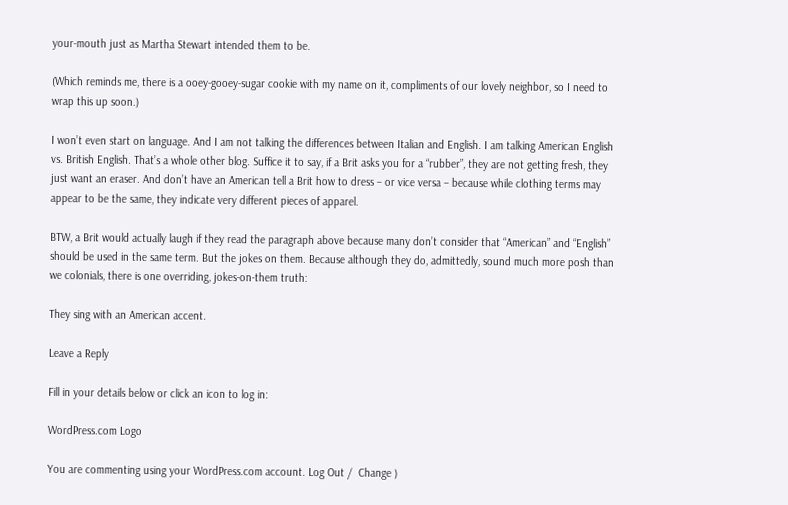your-mouth just as Martha Stewart intended them to be.

(Which reminds me, there is a ooey-gooey-sugar cookie with my name on it, compliments of our lovely neighbor, so I need to wrap this up soon.)

I won’t even start on language. And I am not talking the differences between Italian and English. I am talking American English vs. British English. That’s a whole other blog. Suffice it to say, if a Brit asks you for a “rubber”, they are not getting fresh, they just want an eraser. And don’t have an American tell a Brit how to dress – or vice versa – because while clothing terms may appear to be the same, they indicate very different pieces of apparel.

BTW, a Brit would actually laugh if they read the paragraph above because many don’t consider that “American” and “English” should be used in the same term. But the jokes on them. Because although they do, admittedly, sound much more posh than we colonials, there is one overriding, jokes-on-them truth:

They sing with an American accent.

Leave a Reply

Fill in your details below or click an icon to log in:

WordPress.com Logo

You are commenting using your WordPress.com account. Log Out /  Change )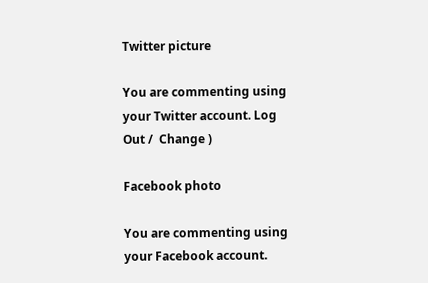Twitter picture

You are commenting using your Twitter account. Log Out /  Change )

Facebook photo

You are commenting using your Facebook account.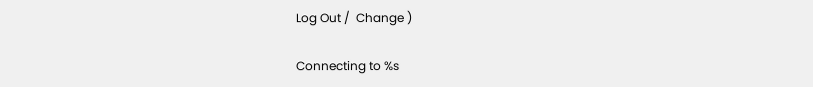Log Out /  Change )

Connecting to %s